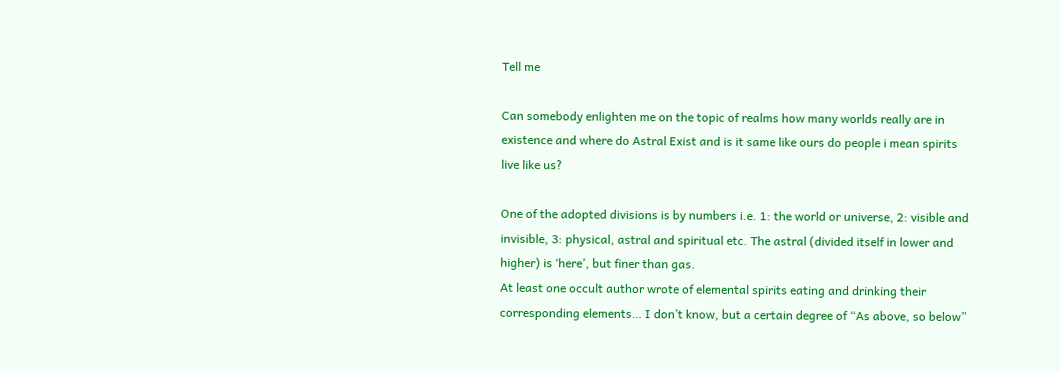Tell me

Can somebody enlighten me on the topic of realms how many worlds really are in existence and where do Astral Exist and is it same like ours do people i mean spirits live like us?

One of the adopted divisions is by numbers i.e. 1: the world or universe, 2: visible and invisible, 3: physical, astral and spiritual etc. The astral (divided itself in lower and higher) is ‘here’, but finer than gas.
At least one occult author wrote of elemental spirits eating and drinking their corresponding elements… I don’t know, but a certain degree of “As above, so below”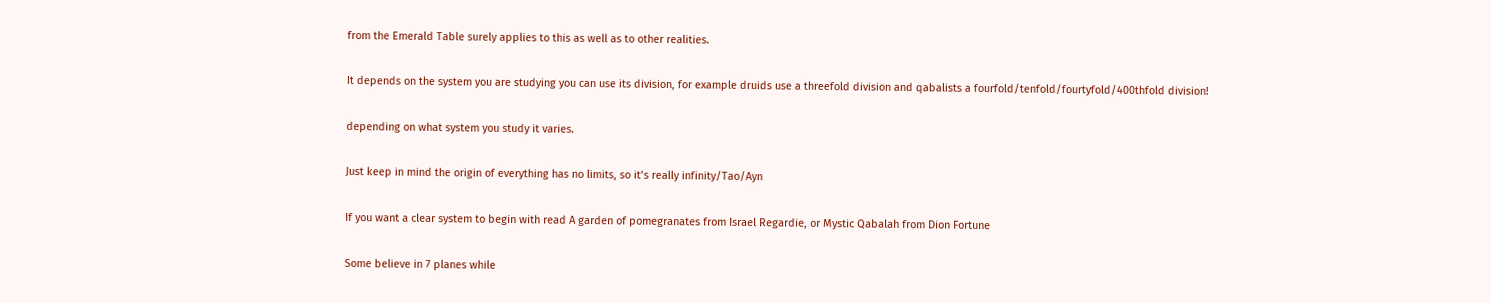from the Emerald Table surely applies to this as well as to other realities.

It depends on the system you are studying you can use its division, for example druids use a threefold division and qabalists a fourfold/tenfold/fourtyfold/400thfold division!

depending on what system you study it varies.

Just keep in mind the origin of everything has no limits, so it’s really infinity/Tao/Ayn

If you want a clear system to begin with read A garden of pomegranates from Israel Regardie, or Mystic Qabalah from Dion Fortune

Some believe in 7 planes while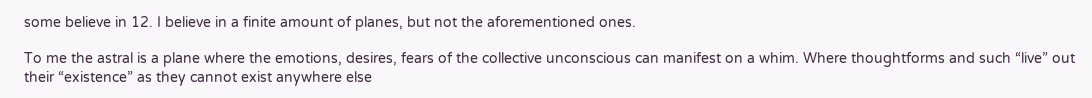some believe in 12. I believe in a finite amount of planes, but not the aforementioned ones.

To me the astral is a plane where the emotions, desires, fears of the collective unconscious can manifest on a whim. Where thoughtforms and such “live” out their “existence” as they cannot exist anywhere else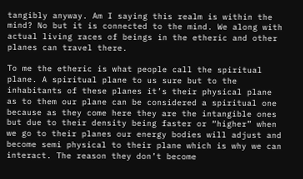tangibly anyway. Am I saying this realm is within the mind? No but it is connected to the mind. We along with actual living races of beings in the etheric and other planes can travel there.

To me the etheric is what people call the spiritual plane. A spiritual plane to us sure but to the inhabitants of these planes it’s their physical plane as to them our plane can be considered a spiritual one because as they come here they are the intangible ones but due to their density being faster or “higher” when we go to their planes our energy bodies will adjust and become semi physical to their plane which is why we can interact. The reason they don’t become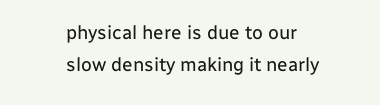physical here is due to our slow density making it nearly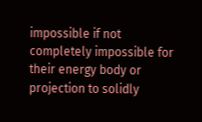impossible if not completely impossible for their energy body or projection to solidly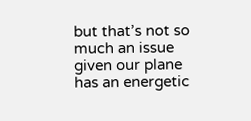but that’s not so much an issue given our plane has an energetic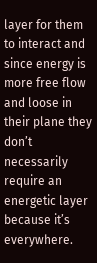layer for them to interact and since energy is more free flow and loose in their plane they don’t necessarily require an energetic layer because it’s everywhere.